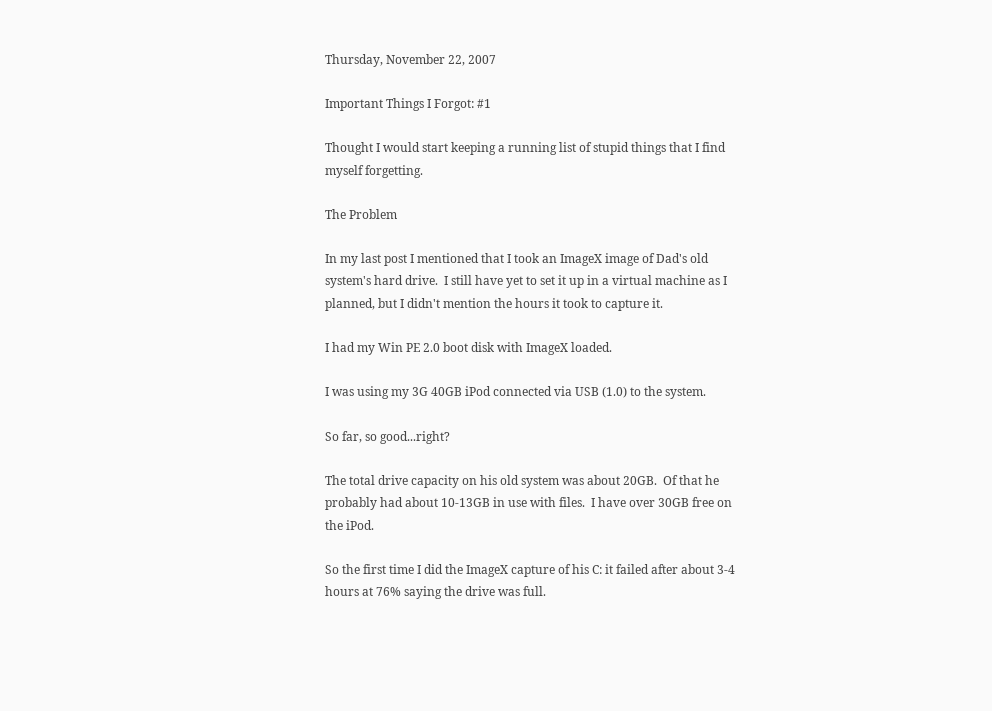Thursday, November 22, 2007

Important Things I Forgot: #1

Thought I would start keeping a running list of stupid things that I find myself forgetting.

The Problem

In my last post I mentioned that I took an ImageX image of Dad's old system's hard drive.  I still have yet to set it up in a virtual machine as I planned, but I didn't mention the hours it took to capture it.

I had my Win PE 2.0 boot disk with ImageX loaded.

I was using my 3G 40GB iPod connected via USB (1.0) to the system.

So far, so good...right?

The total drive capacity on his old system was about 20GB.  Of that he probably had about 10-13GB in use with files.  I have over 30GB free on the iPod.

So the first time I did the ImageX capture of his C: it failed after about 3-4 hours at 76% saying the drive was full.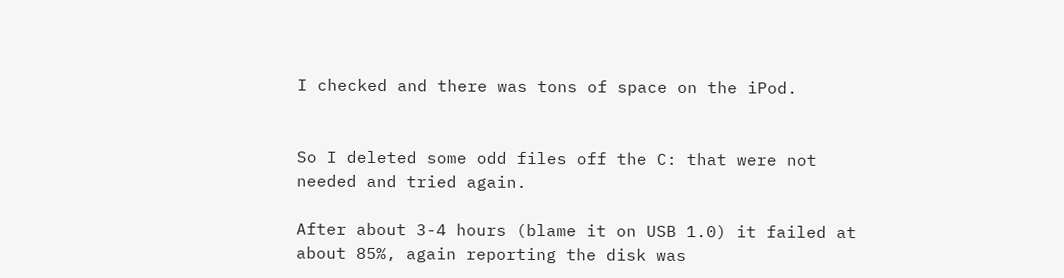I checked and there was tons of space on the iPod.


So I deleted some odd files off the C: that were not needed and tried again.

After about 3-4 hours (blame it on USB 1.0) it failed at about 85%, again reporting the disk was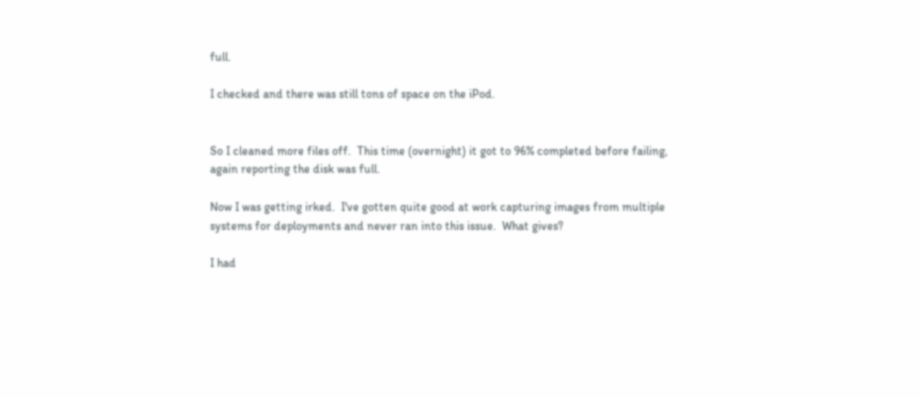full.

I checked and there was still tons of space on the iPod.


So I cleaned more files off.  This time (overnight) it got to 96% completed before failing, again reporting the disk was full.

Now I was getting irked.  I've gotten quite good at work capturing images from multiple systems for deployments and never ran into this issue.  What gives?

I had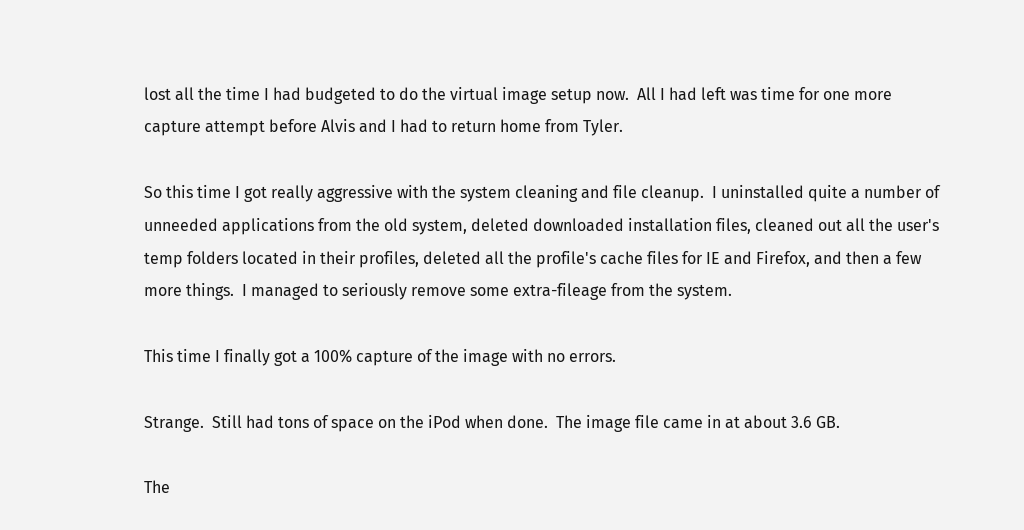lost all the time I had budgeted to do the virtual image setup now.  All I had left was time for one more capture attempt before Alvis and I had to return home from Tyler.

So this time I got really aggressive with the system cleaning and file cleanup.  I uninstalled quite a number of unneeded applications from the old system, deleted downloaded installation files, cleaned out all the user's temp folders located in their profiles, deleted all the profile's cache files for IE and Firefox, and then a few more things.  I managed to seriously remove some extra-fileage from the system.

This time I finally got a 100% capture of the image with no errors.

Strange.  Still had tons of space on the iPod when done.  The image file came in at about 3.6 GB.

The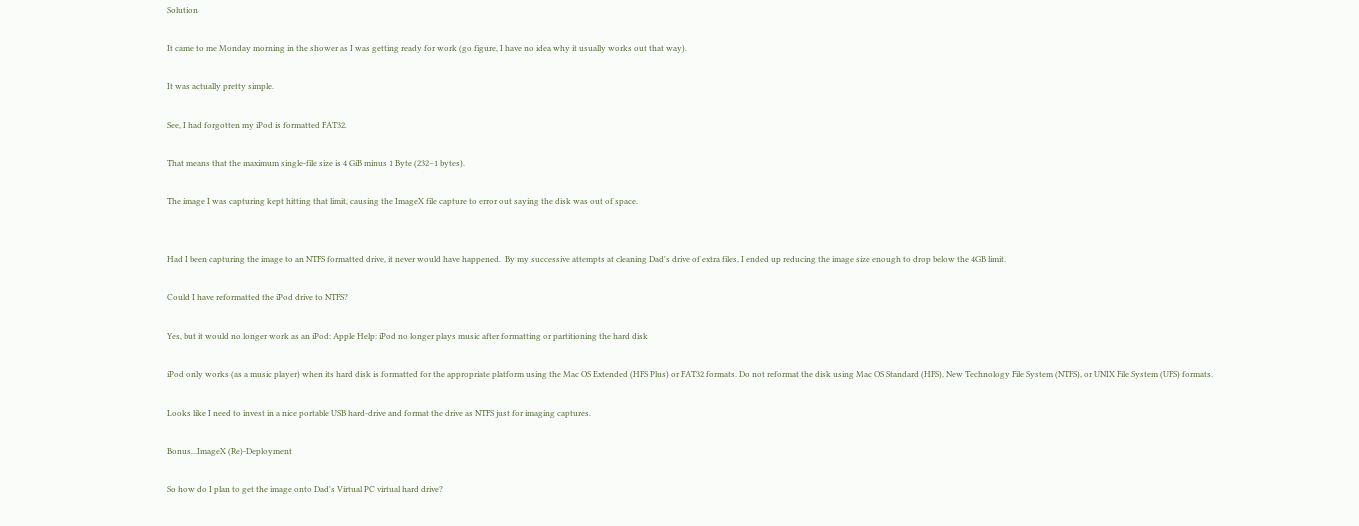Solution

It came to me Monday morning in the shower as I was getting ready for work (go figure, I have no idea why it usually works out that way).

It was actually pretty simple.

See, I had forgotten my iPod is formatted FAT32.

That means that the maximum single-file size is 4 GiB minus 1 Byte (232−1 bytes).

The image I was capturing kept hitting that limit, causing the ImageX file capture to error out saying the disk was out of space.


Had I been capturing the image to an NTFS formatted drive, it never would have happened.  By my successive attempts at cleaning Dad's drive of extra files, I ended up reducing the image size enough to drop below the 4GB limit.

Could I have reformatted the iPod drive to NTFS?

Yes, but it would no longer work as an iPod: Apple Help: iPod no longer plays music after formatting or partitioning the hard disk

iPod only works (as a music player) when its hard disk is formatted for the appropriate platform using the Mac OS Extended (HFS Plus) or FAT32 formats. Do not reformat the disk using Mac OS Standard (HFS), New Technology File System (NTFS), or UNIX File System (UFS) formats.

Looks like I need to invest in a nice portable USB hard-drive and format the drive as NTFS just for imaging captures.

Bonus...ImageX (Re)-Deployment

So how do I plan to get the image onto Dad's Virtual PC virtual hard drive?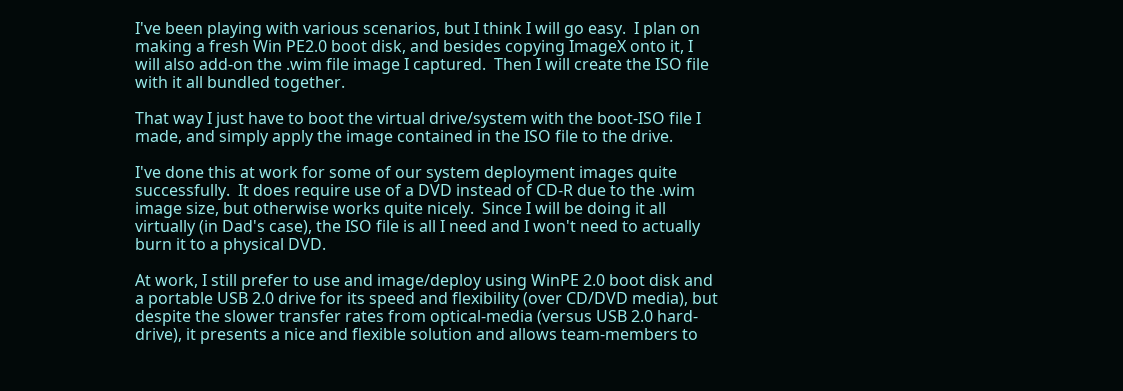I've been playing with various scenarios, but I think I will go easy.  I plan on making a fresh Win PE2.0 boot disk, and besides copying ImageX onto it, I will also add-on the .wim file image I captured.  Then I will create the ISO file with it all bundled together.

That way I just have to boot the virtual drive/system with the boot-ISO file I made, and simply apply the image contained in the ISO file to the drive.

I've done this at work for some of our system deployment images quite successfully.  It does require use of a DVD instead of CD-R due to the .wim image size, but otherwise works quite nicely.  Since I will be doing it all virtually (in Dad's case), the ISO file is all I need and I won't need to actually burn it to a physical DVD.

At work, I still prefer to use and image/deploy using WinPE 2.0 boot disk and a portable USB 2.0 drive for its speed and flexibility (over CD/DVD media), but despite the slower transfer rates from optical-media (versus USB 2.0 hard-drive), it presents a nice and flexible solution and allows team-members to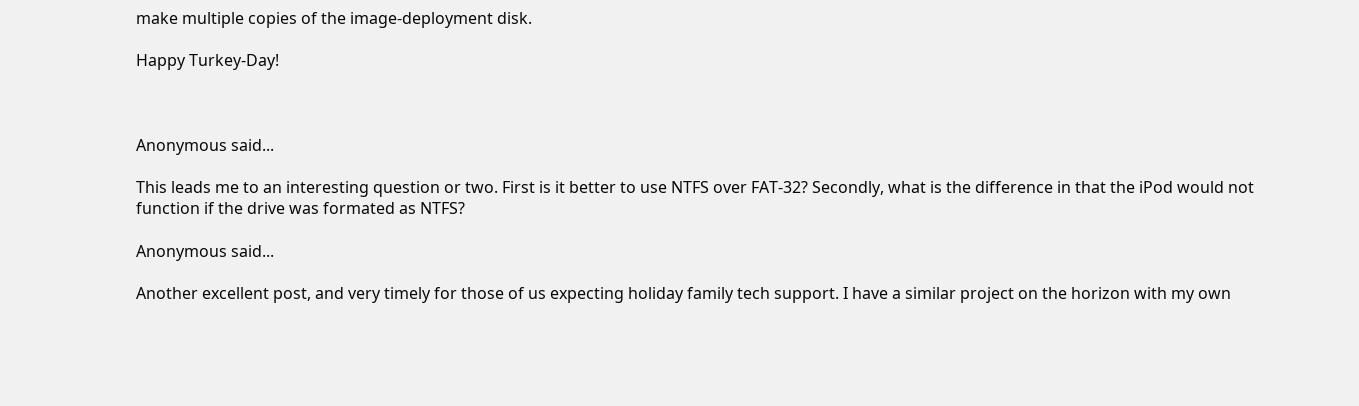make multiple copies of the image-deployment disk.

Happy Turkey-Day!



Anonymous said...

This leads me to an interesting question or two. First is it better to use NTFS over FAT-32? Secondly, what is the difference in that the iPod would not function if the drive was formated as NTFS?

Anonymous said...

Another excellent post, and very timely for those of us expecting holiday family tech support. I have a similar project on the horizon with my own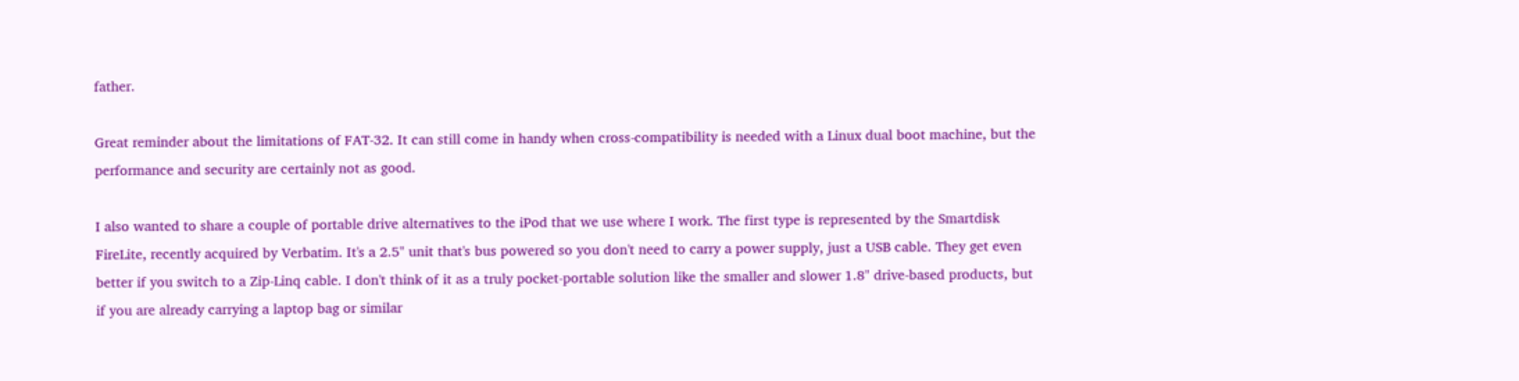father.

Great reminder about the limitations of FAT-32. It can still come in handy when cross-compatibility is needed with a Linux dual boot machine, but the performance and security are certainly not as good.

I also wanted to share a couple of portable drive alternatives to the iPod that we use where I work. The first type is represented by the Smartdisk FireLite, recently acquired by Verbatim. It's a 2.5" unit that's bus powered so you don't need to carry a power supply, just a USB cable. They get even better if you switch to a Zip-Linq cable. I don't think of it as a truly pocket-portable solution like the smaller and slower 1.8" drive-based products, but if you are already carrying a laptop bag or similar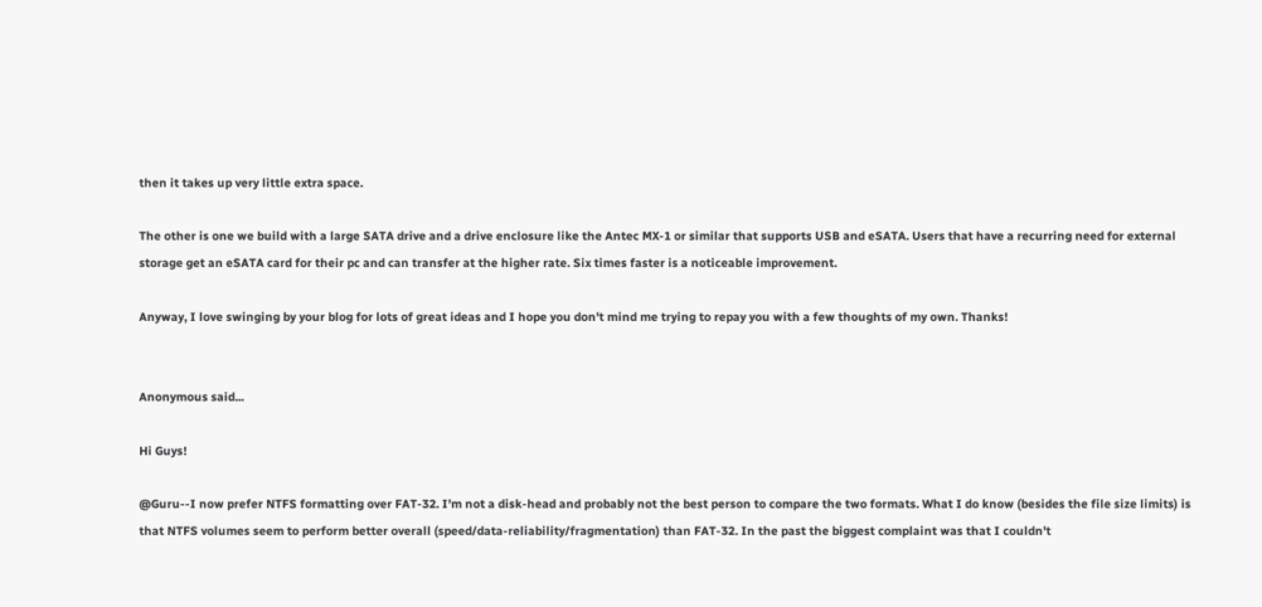then it takes up very little extra space.

The other is one we build with a large SATA drive and a drive enclosure like the Antec MX-1 or similar that supports USB and eSATA. Users that have a recurring need for external storage get an eSATA card for their pc and can transfer at the higher rate. Six times faster is a noticeable improvement.

Anyway, I love swinging by your blog for lots of great ideas and I hope you don't mind me trying to repay you with a few thoughts of my own. Thanks!


Anonymous said...

Hi Guys!

@Guru--I now prefer NTFS formatting over FAT-32. I'm not a disk-head and probably not the best person to compare the two formats. What I do know (besides the file size limits) is that NTFS volumes seem to perform better overall (speed/data-reliability/fragmentation) than FAT-32. In the past the biggest complaint was that I couldn't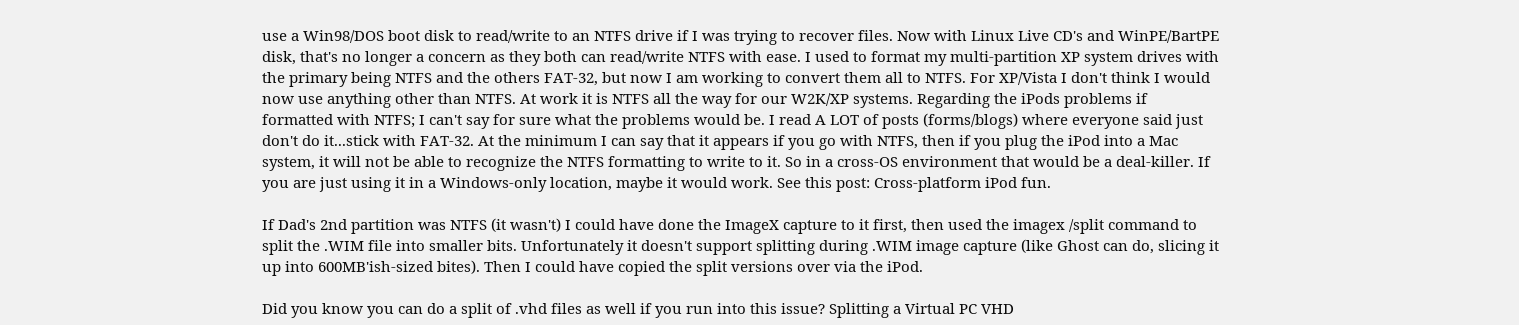use a Win98/DOS boot disk to read/write to an NTFS drive if I was trying to recover files. Now with Linux Live CD's and WinPE/BartPE disk, that's no longer a concern as they both can read/write NTFS with ease. I used to format my multi-partition XP system drives with the primary being NTFS and the others FAT-32, but now I am working to convert them all to NTFS. For XP/Vista I don't think I would now use anything other than NTFS. At work it is NTFS all the way for our W2K/XP systems. Regarding the iPods problems if formatted with NTFS; I can't say for sure what the problems would be. I read A LOT of posts (forms/blogs) where everyone said just don't do it...stick with FAT-32. At the minimum I can say that it appears if you go with NTFS, then if you plug the iPod into a Mac system, it will not be able to recognize the NTFS formatting to write to it. So in a cross-OS environment that would be a deal-killer. If you are just using it in a Windows-only location, maybe it would work. See this post: Cross-platform iPod fun.

If Dad's 2nd partition was NTFS (it wasn't) I could have done the ImageX capture to it first, then used the imagex /split command to split the .WIM file into smaller bits. Unfortunately it doesn't support splitting during .WIM image capture (like Ghost can do, slicing it up into 600MB'ish-sized bites). Then I could have copied the split versions over via the iPod.

Did you know you can do a split of .vhd files as well if you run into this issue? Splitting a Virtual PC VHD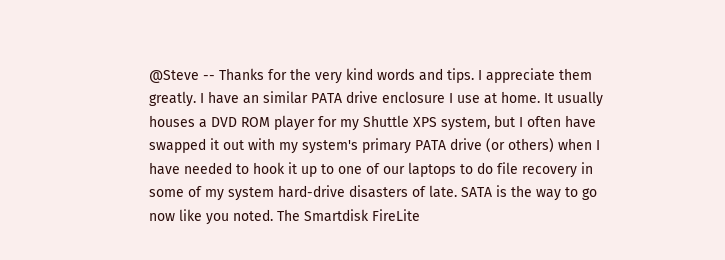@Steve -- Thanks for the very kind words and tips. I appreciate them greatly. I have an similar PATA drive enclosure I use at home. It usually houses a DVD ROM player for my Shuttle XPS system, but I often have swapped it out with my system's primary PATA drive (or others) when I have needed to hook it up to one of our laptops to do file recovery in some of my system hard-drive disasters of late. SATA is the way to go now like you noted. The Smartdisk FireLite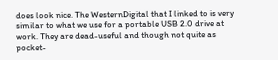does look nice. The WesternDigital that I linked to is very similar to what we use for a portable USB 2.0 drive at work. They are dead-useful and though not quite as pocket-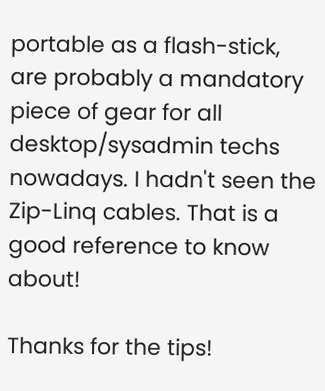portable as a flash-stick, are probably a mandatory piece of gear for all desktop/sysadmin techs nowadays. I hadn't seen the Zip-Linq cables. That is a good reference to know about!

Thanks for the tips!